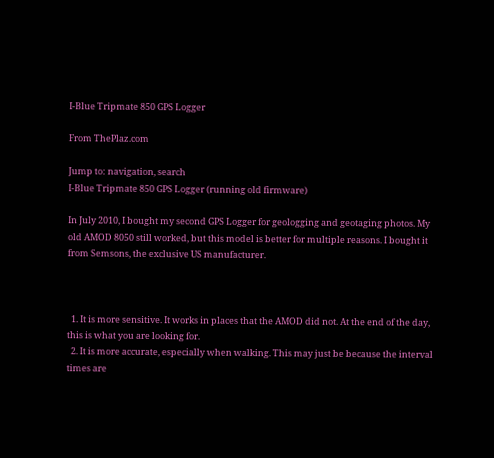I-Blue Tripmate 850 GPS Logger

From ThePlaz.com

Jump to: navigation, search
I-Blue Tripmate 850 GPS Logger (running old firmware)

In July 2010, I bought my second GPS Logger for geologging and geotaging photos. My old AMOD 8050 still worked, but this model is better for multiple reasons. I bought it from Semsons, the exclusive US manufacturer.



  1. It is more sensitive. It works in places that the AMOD did not. At the end of the day, this is what you are looking for.
  2. It is more accurate, especially when walking. This may just be because the interval times are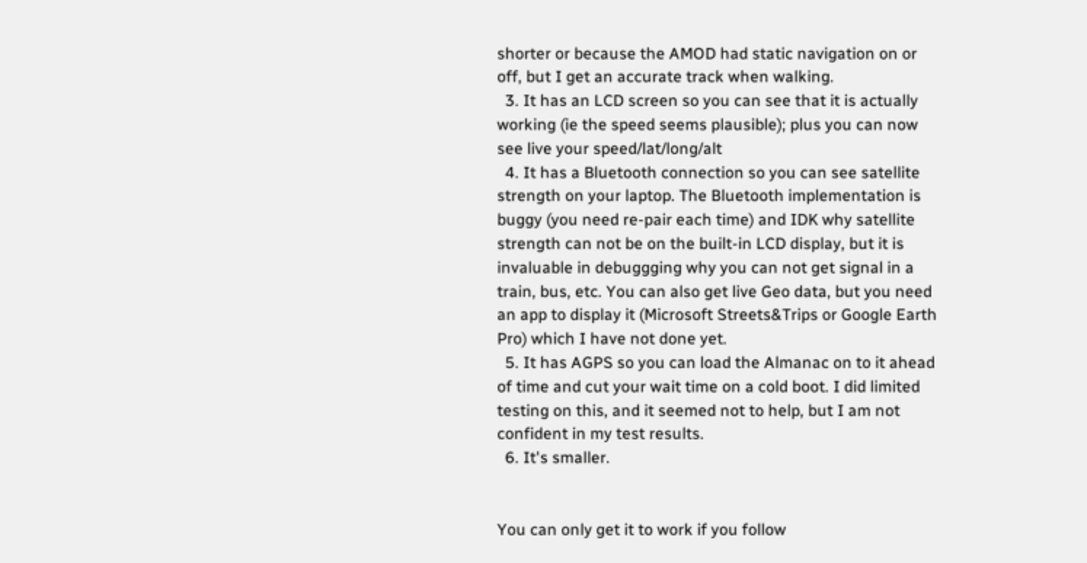shorter or because the AMOD had static navigation on or off, but I get an accurate track when walking.
  3. It has an LCD screen so you can see that it is actually working (ie the speed seems plausible); plus you can now see live your speed/lat/long/alt
  4. It has a Bluetooth connection so you can see satellite strength on your laptop. The Bluetooth implementation is buggy (you need re-pair each time) and IDK why satellite strength can not be on the built-in LCD display, but it is invaluable in debuggging why you can not get signal in a train, bus, etc. You can also get live Geo data, but you need an app to display it (Microsoft Streets&Trips or Google Earth Pro) which I have not done yet.
  5. It has AGPS so you can load the Almanac on to it ahead of time and cut your wait time on a cold boot. I did limited testing on this, and it seemed not to help, but I am not confident in my test results.
  6. It's smaller.


You can only get it to work if you follow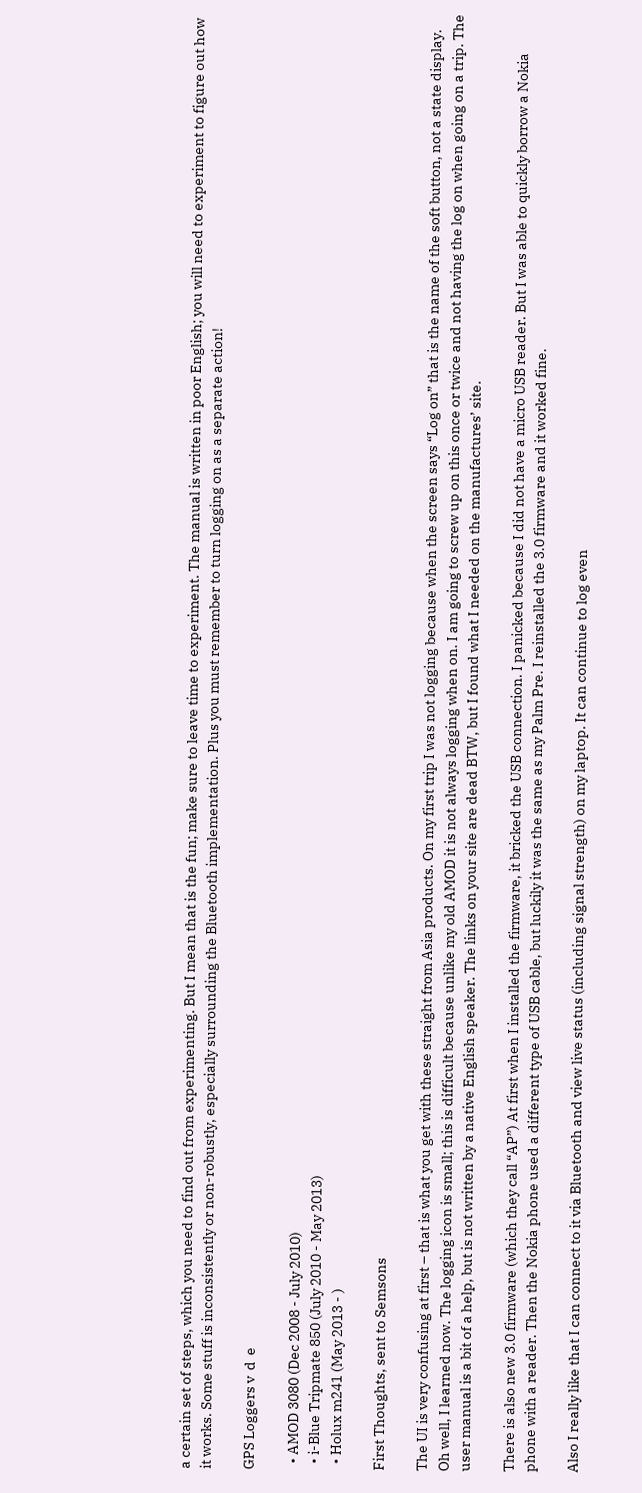a certain set of steps, which you need to find out from experimenting. But I mean that is the fun; make sure to leave time to experiment. The manual is written in poor English; you will need to experiment to figure out how it works. Some stuff is inconsistently or non-robustly, especially surrounding the Bluetooth implementation. Plus you must remember to turn logging on as a separate action!

GPS Loggers v  d  e

  • AMOD 3080 (Dec 2008 - July 2010)
  • i-Blue Tripmate 850 (July 2010 - May 2013)
  • Holux m241 (May 2013 - )

First Thoughts, sent to Semsons

The UI is very confusing at first – that is what you get with these straight from Asia products. On my first trip I was not logging because when the screen says “Log on” that is the name of the soft button, not a state display. Oh well, I learned now. The logging icon is small; this is difficult because unlike my old AMOD it is not always logging when on. I am going to screw up on this once or twice and not having the log on when going on a trip. The user manual is a bit of a help, but is not written by a native English speaker. The links on your site are dead BTW, but I found what I needed on the manufactures’ site.

There is also new 3.0 firmware (which they call “AP”) At first when I installed the firmware, it bricked the USB connection. I panicked because I did not have a micro USB reader. But I was able to quickly borrow a Nokia phone with a reader. Then the Nokia phone used a different type of USB cable, but luckily it was the same as my Palm Pre. I reinstalled the 3.0 firmware and it worked fine.

Also I really like that I can connect to it via Bluetooth and view live status (including signal strength) on my laptop. It can continue to log even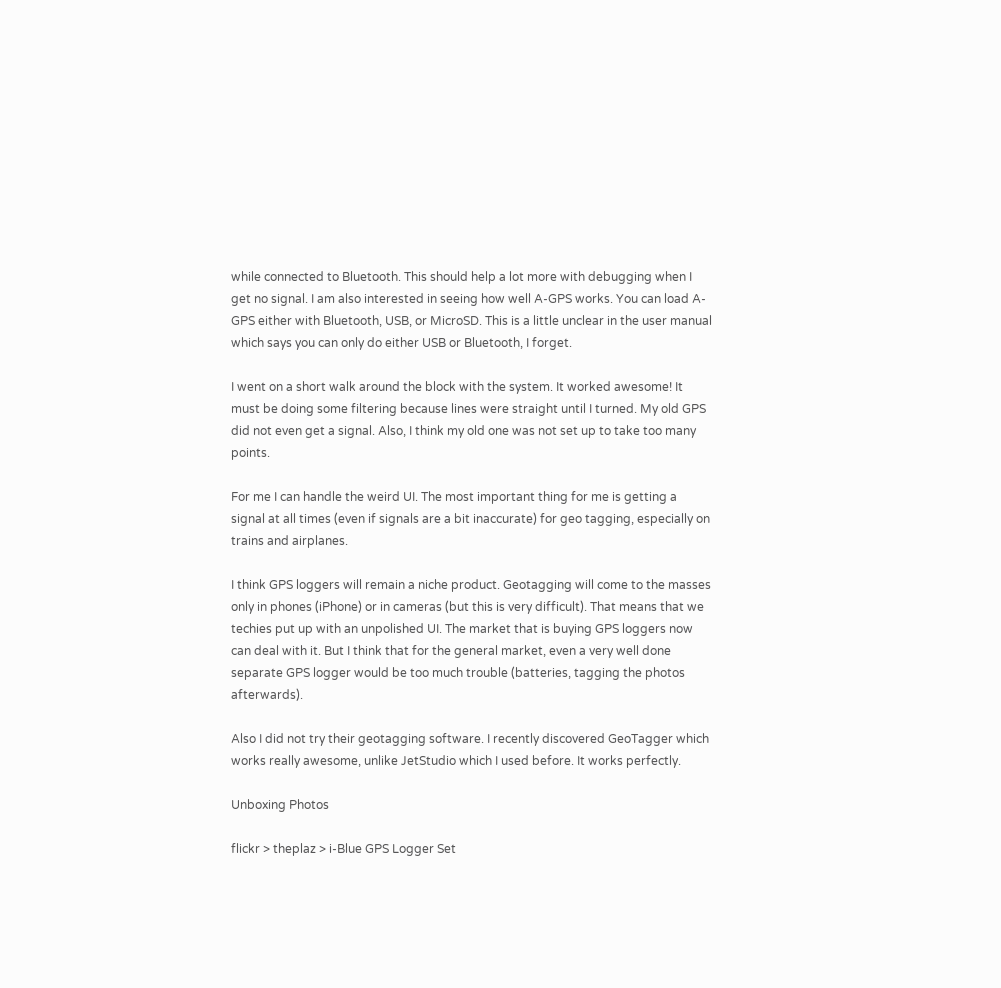while connected to Bluetooth. This should help a lot more with debugging when I get no signal. I am also interested in seeing how well A-GPS works. You can load A-GPS either with Bluetooth, USB, or MicroSD. This is a little unclear in the user manual which says you can only do either USB or Bluetooth, I forget.

I went on a short walk around the block with the system. It worked awesome! It must be doing some filtering because lines were straight until I turned. My old GPS did not even get a signal. Also, I think my old one was not set up to take too many points.

For me I can handle the weird UI. The most important thing for me is getting a signal at all times (even if signals are a bit inaccurate) for geo tagging, especially on trains and airplanes.

I think GPS loggers will remain a niche product. Geotagging will come to the masses only in phones (iPhone) or in cameras (but this is very difficult). That means that we techies put up with an unpolished UI. The market that is buying GPS loggers now can deal with it. But I think that for the general market, even a very well done separate GPS logger would be too much trouble (batteries, tagging the photos afterwards).

Also I did not try their geotagging software. I recently discovered GeoTagger which works really awesome, unlike JetStudio which I used before. It works perfectly.

Unboxing Photos

flickr > theplaz > i-Blue GPS Logger Set